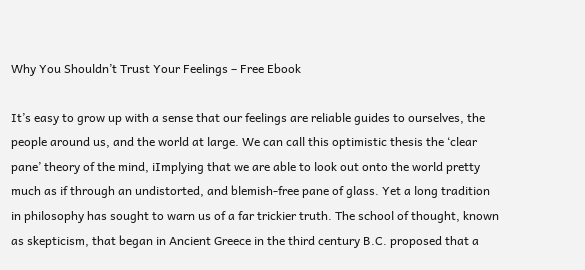Why You Shouldn’t Trust Your Feelings – Free Ebook

It’s easy to grow up with a sense that our feelings are reliable guides to ourselves, the people around us, and the world at large. We can call this optimistic thesis the ‘clear pane’ theory of the mind, iImplying that we are able to look out onto the world pretty much as if through an undistorted, and blemish-free pane of glass. Yet a long tradition in philosophy has sought to warn us of a far trickier truth. The school of thought, known as skepticism, that began in Ancient Greece in the third century B.C. proposed that a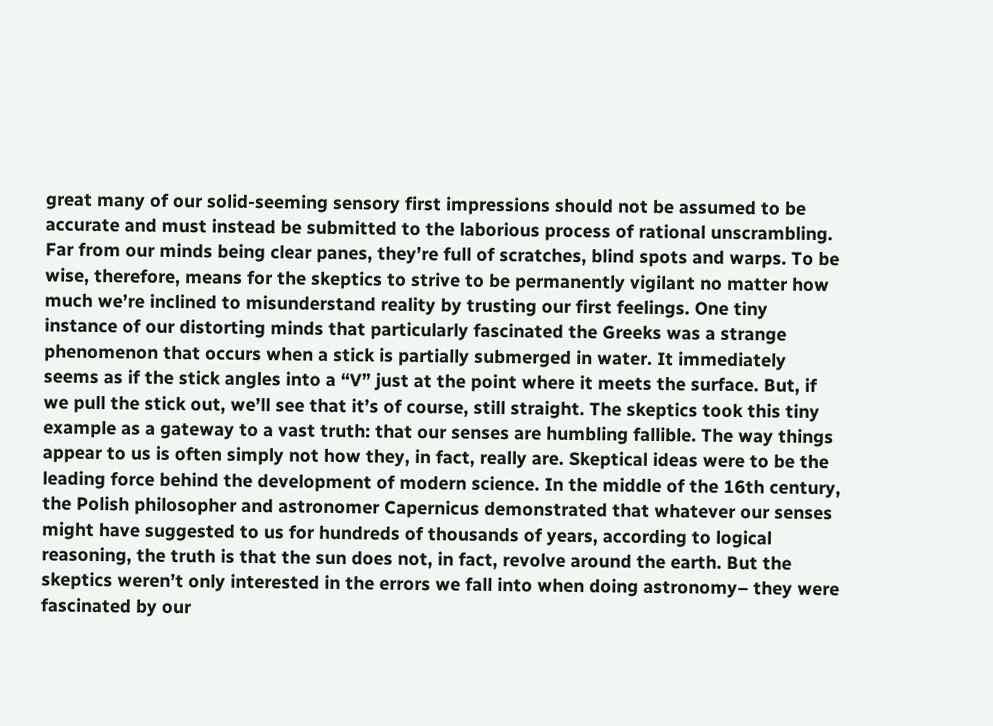great many of our solid-seeming sensory first impressions should not be assumed to be accurate and must instead be submitted to the laborious process of rational unscrambling. Far from our minds being clear panes, they’re full of scratches, blind spots and warps. To be wise, therefore, means for the skeptics to strive to be permanently vigilant no matter how much we’re inclined to misunderstand reality by trusting our first feelings. One tiny instance of our distorting minds that particularly fascinated the Greeks was a strange phenomenon that occurs when a stick is partially submerged in water. It immediately seems as if the stick angles into a “V” just at the point where it meets the surface. But, if we pull the stick out, we’ll see that it’s of course, still straight. The skeptics took this tiny example as a gateway to a vast truth: that our senses are humbling fallible. The way things appear to us is often simply not how they, in fact, really are. Skeptical ideas were to be the leading force behind the development of modern science. In the middle of the 16th century, the Polish philosopher and astronomer Capernicus demonstrated that whatever our senses might have suggested to us for hundreds of thousands of years, according to logical reasoning, the truth is that the sun does not, in fact, revolve around the earth. But the skeptics weren’t only interested in the errors we fall into when doing astronomy– they were fascinated by our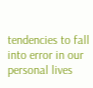tendencies to fall into error in our personal lives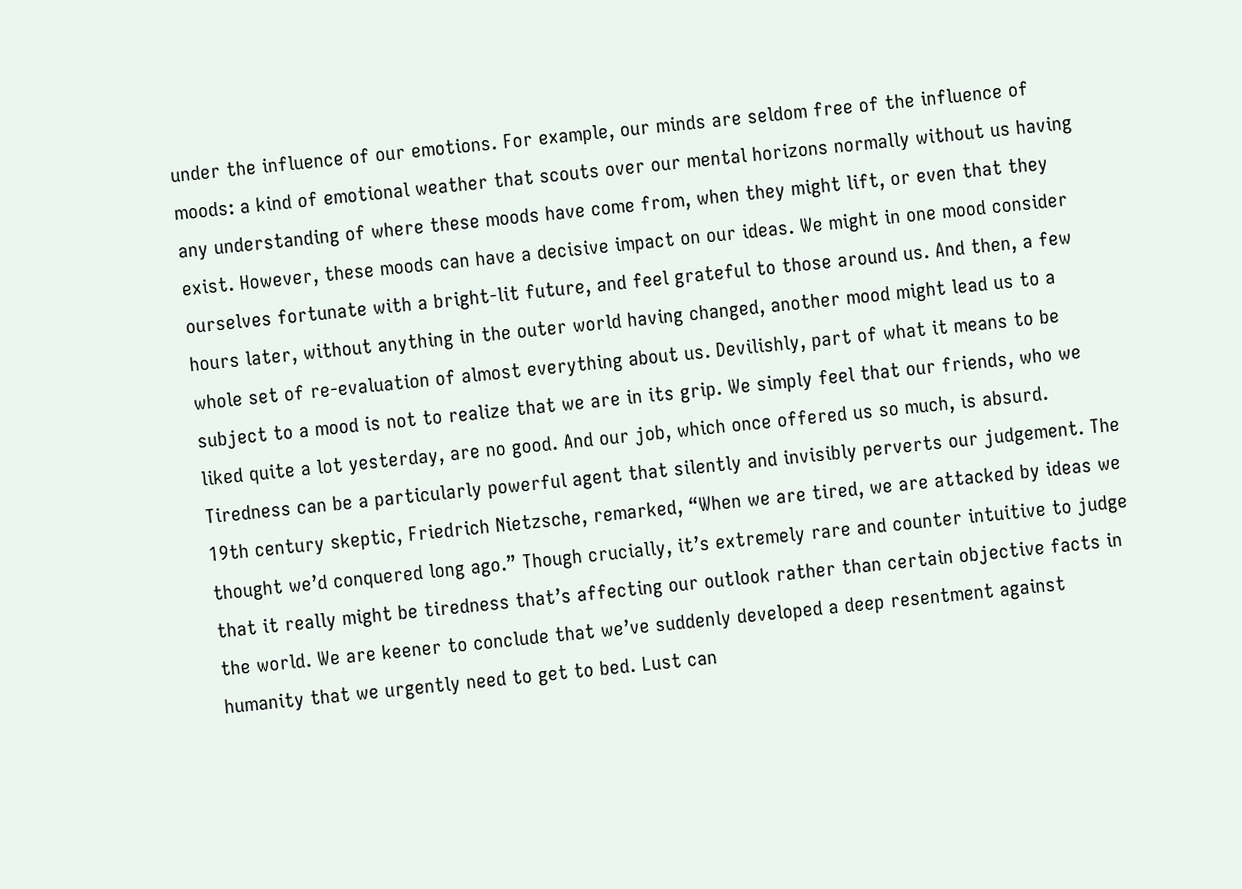under the influence of our emotions. For example, our minds are seldom free of the influence of moods: a kind of emotional weather that scouts over our mental horizons normally without us having any understanding of where these moods have come from, when they might lift, or even that they exist. However, these moods can have a decisive impact on our ideas. We might in one mood consider ourselves fortunate with a bright-lit future, and feel grateful to those around us. And then, a few hours later, without anything in the outer world having changed, another mood might lead us to a whole set of re-evaluation of almost everything about us. Devilishly, part of what it means to be subject to a mood is not to realize that we are in its grip. We simply feel that our friends, who we liked quite a lot yesterday, are no good. And our job, which once offered us so much, is absurd. Tiredness can be a particularly powerful agent that silently and invisibly perverts our judgement. The 19th century skeptic, Friedrich Nietzsche, remarked, “When we are tired, we are attacked by ideas we thought we’d conquered long ago.” Though crucially, it’s extremely rare and counter intuitive to judge that it really might be tiredness that’s affecting our outlook rather than certain objective facts in the world. We are keener to conclude that we’ve suddenly developed a deep resentment against humanity that we urgently need to get to bed. Lust can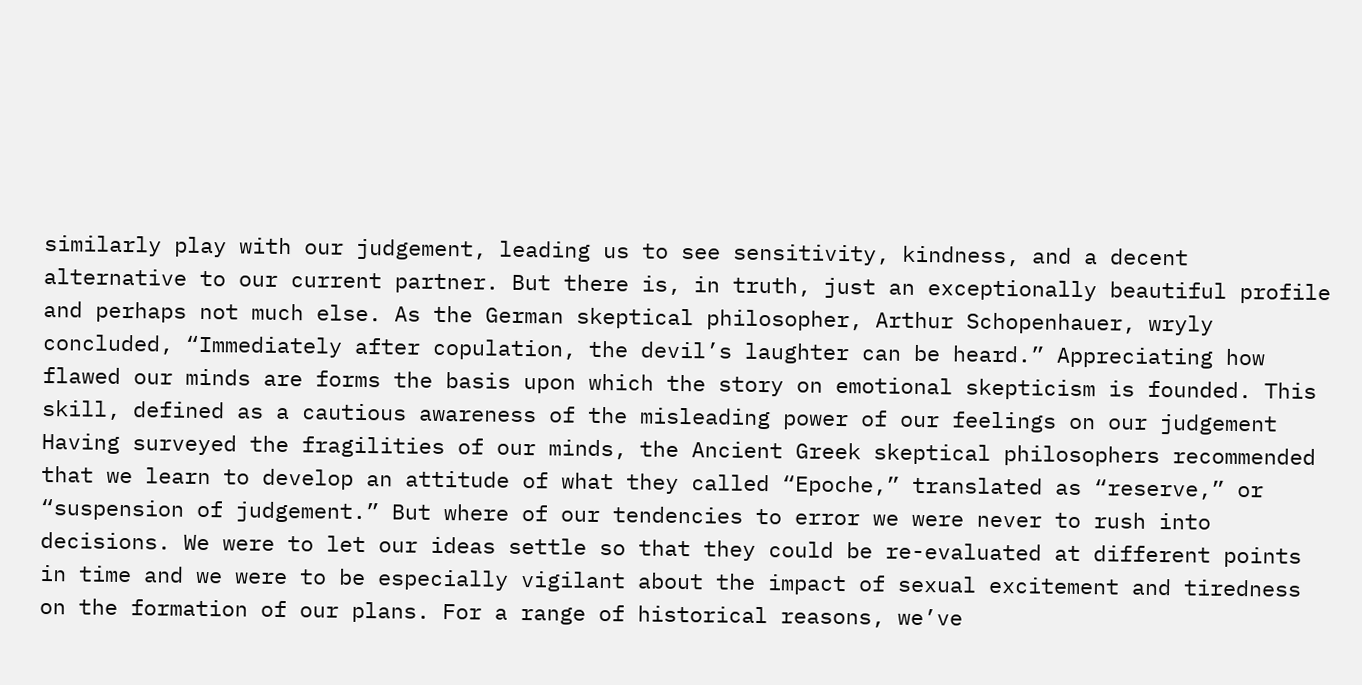similarly play with our judgement, leading us to see sensitivity, kindness, and a decent alternative to our current partner. But there is, in truth, just an exceptionally beautiful profile and perhaps not much else. As the German skeptical philosopher, Arthur Schopenhauer, wryly concluded, “Immediately after copulation, the devil’s laughter can be heard.” Appreciating how flawed our minds are forms the basis upon which the story on emotional skepticism is founded. This skill, defined as a cautious awareness of the misleading power of our feelings on our judgement Having surveyed the fragilities of our minds, the Ancient Greek skeptical philosophers recommended that we learn to develop an attitude of what they called “Epoche,” translated as “reserve,” or “suspension of judgement.” But where of our tendencies to error we were never to rush into decisions. We were to let our ideas settle so that they could be re-evaluated at different points in time and we were to be especially vigilant about the impact of sexual excitement and tiredness on the formation of our plans. For a range of historical reasons, we’ve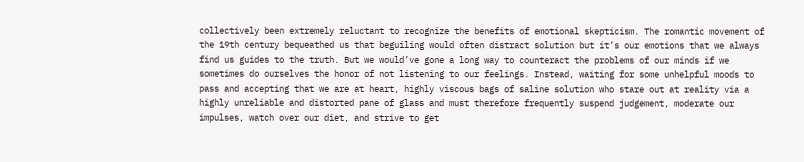collectively been extremely reluctant to recognize the benefits of emotional skepticism. The romantic movement of the 19th century bequeathed us that beguiling would often distract solution but it’s our emotions that we always find us guides to the truth. But we would’ve gone a long way to counteract the problems of our minds if we sometimes do ourselves the honor of not listening to our feelings. Instead, waiting for some unhelpful moods to pass and accepting that we are at heart, highly viscous bags of saline solution who stare out at reality via a highly unreliable and distorted pane of glass and must therefore frequently suspend judgement, moderate our impulses, watch over our diet, and strive to get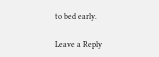to bed early.

Leave a Reply